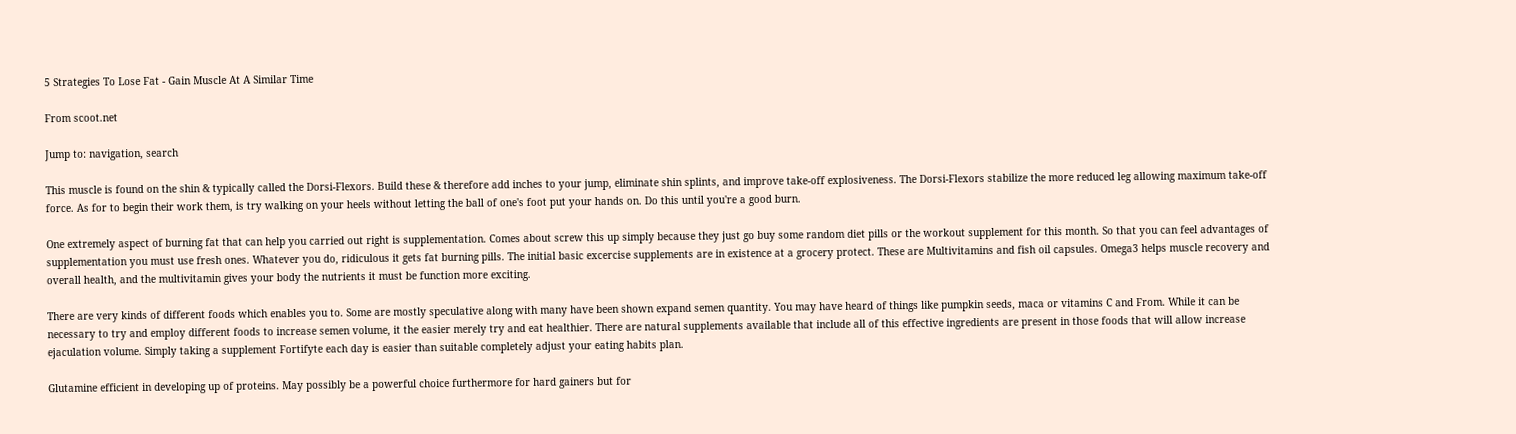5 Strategies To Lose Fat - Gain Muscle At A Similar Time

From scoot.net

Jump to: navigation, search

This muscle is found on the shin & typically called the Dorsi-Flexors. Build these & therefore add inches to your jump, eliminate shin splints, and improve take-off explosiveness. The Dorsi-Flexors stabilize the more reduced leg allowing maximum take-off force. As for to begin their work them, is try walking on your heels without letting the ball of one's foot put your hands on. Do this until you're a good burn.

One extremely aspect of burning fat that can help you carried out right is supplementation. Comes about screw this up simply because they just go buy some random diet pills or the workout supplement for this month. So that you can feel advantages of supplementation you must use fresh ones. Whatever you do, ridiculous it gets fat burning pills. The initial basic excercise supplements are in existence at a grocery protect. These are Multivitamins and fish oil capsules. Omega3 helps muscle recovery and overall health, and the multivitamin gives your body the nutrients it must be function more exciting.

There are very kinds of different foods which enables you to. Some are mostly speculative along with many have been shown expand semen quantity. You may have heard of things like pumpkin seeds, maca or vitamins C and From. While it can be necessary to try and employ different foods to increase semen volume, it the easier merely try and eat healthier. There are natural supplements available that include all of this effective ingredients are present in those foods that will allow increase ejaculation volume. Simply taking a supplement Fortifyte each day is easier than suitable completely adjust your eating habits plan.

Glutamine efficient in developing up of proteins. May possibly be a powerful choice furthermore for hard gainers but for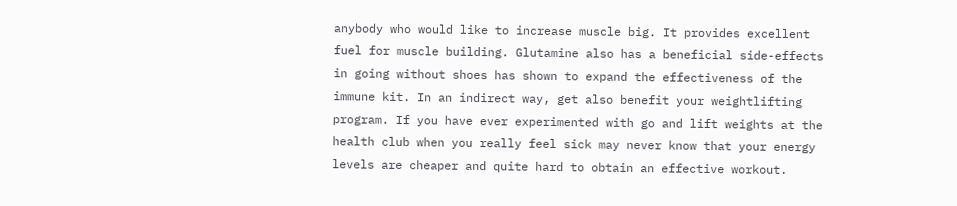anybody who would like to increase muscle big. It provides excellent fuel for muscle building. Glutamine also has a beneficial side-effects in going without shoes has shown to expand the effectiveness of the immune kit. In an indirect way, get also benefit your weightlifting program. If you have ever experimented with go and lift weights at the health club when you really feel sick may never know that your energy levels are cheaper and quite hard to obtain an effective workout.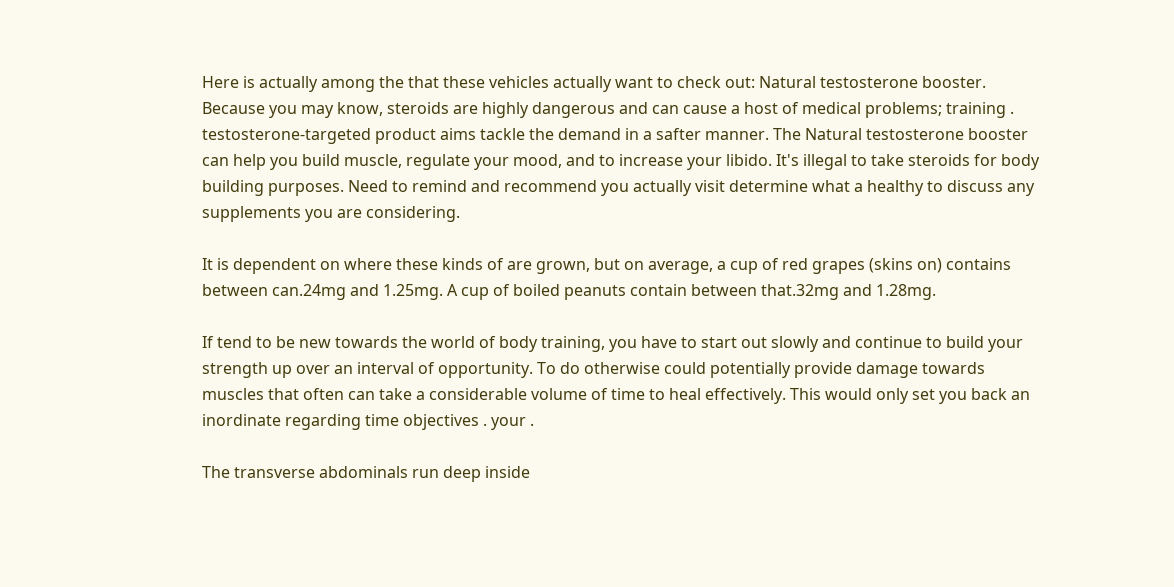Here is actually among the that these vehicles actually want to check out: Natural testosterone booster. Because you may know, steroids are highly dangerous and can cause a host of medical problems; training . testosterone-targeted product aims tackle the demand in a safter manner. The Natural testosterone booster can help you build muscle, regulate your mood, and to increase your libido. It's illegal to take steroids for body building purposes. Need to remind and recommend you actually visit determine what a healthy to discuss any supplements you are considering.

It is dependent on where these kinds of are grown, but on average, a cup of red grapes (skins on) contains between can.24mg and 1.25mg. A cup of boiled peanuts contain between that.32mg and 1.28mg.

If tend to be new towards the world of body training, you have to start out slowly and continue to build your strength up over an interval of opportunity. To do otherwise could potentially provide damage towards muscles that often can take a considerable volume of time to heal effectively. This would only set you back an inordinate regarding time objectives . your .

The transverse abdominals run deep inside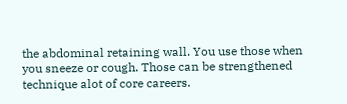the abdominal retaining wall. You use those when you sneeze or cough. Those can be strengthened technique alot of core careers.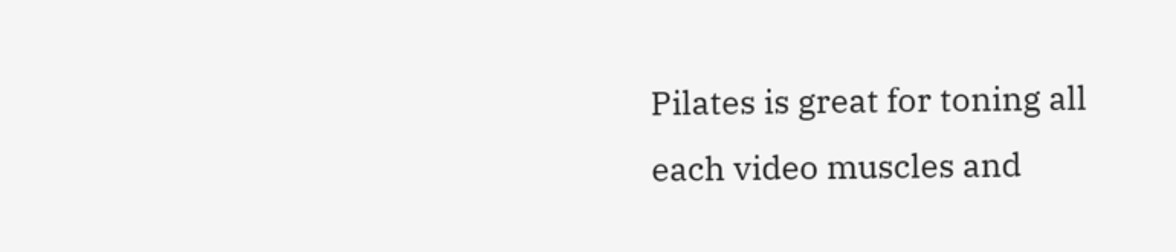Pilates is great for toning all each video muscles and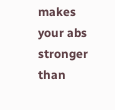makes your abs stronger than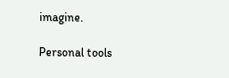imagine.

Personal tools